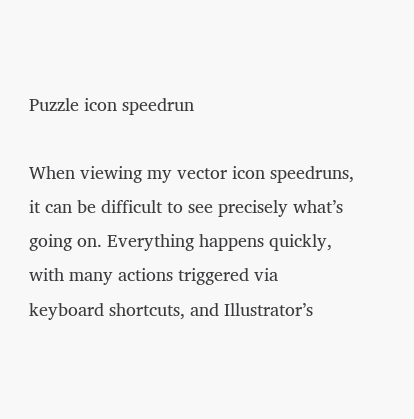Puzzle icon speedrun

When viewing my vector icon speedruns, it can be difficult to see precisely what’s going on. Everything happens quickly, with many actions triggered via keyboard shortcuts, and Illustrator’s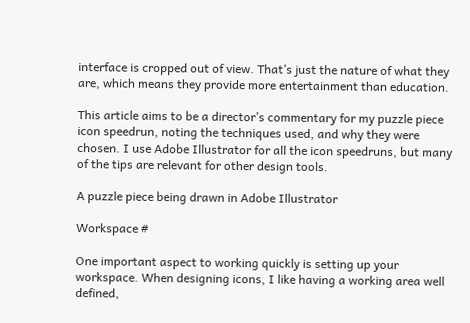interface is cropped out of view. That’s just the nature of what they are, which means they provide more entertainment than education.

This article aims to be a director’s commentary for my puzzle piece icon speedrun, noting the techniques used, and why they were chosen. I use Adobe Illustrator for all the icon speedruns, but many of the tips are relevant for other design tools.

A puzzle piece being drawn in Adobe Illustrator

Workspace #

One important aspect to working quickly is setting up your workspace. When designing icons, I like having a working area well defined,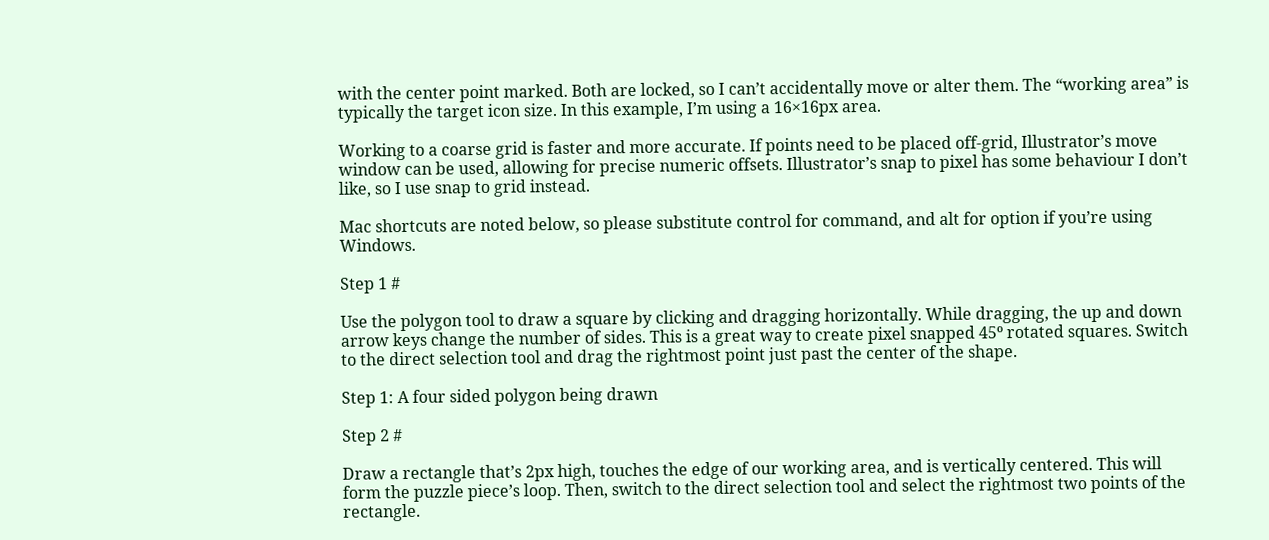with the center point marked. Both are locked, so I can’t accidentally move or alter them. The “working area” is typically the target icon size. In this example, I’m using a 16×16px area.

Working to a coarse grid is faster and more accurate. If points need to be placed off-grid, Illustrator’s move window can be used, allowing for precise numeric offsets. Illustrator’s snap to pixel has some behaviour I don’t like, so I use snap to grid instead.

Mac shortcuts are noted below, so please substitute control for command, and alt for option if you’re using Windows.

Step 1 #

Use the polygon tool to draw a square by clicking and dragging horizontally. While dragging, the up and down arrow keys change the number of sides. This is a great way to create pixel snapped 45º rotated squares. Switch to the direct selection tool and drag the rightmost point just past the center of the shape.

Step 1: A four sided polygon being drawn

Step 2 #

Draw a rectangle that’s 2px high, touches the edge of our working area, and is vertically centered. This will form the puzzle piece’s loop. Then, switch to the direct selection tool and select the rightmost two points of the rectangle.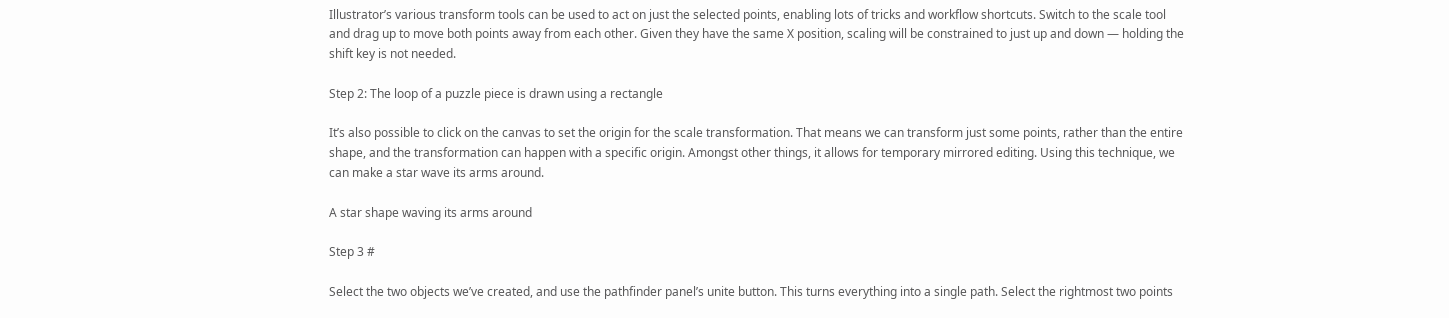Illustrator’s various transform tools can be used to act on just the selected points, enabling lots of tricks and workflow shortcuts. Switch to the scale tool and drag up to move both points away from each other. Given they have the same X position, scaling will be constrained to just up and down — holding the shift key is not needed.

Step 2: The loop of a puzzle piece is drawn using a rectangle

It’s also possible to click on the canvas to set the origin for the scale transformation. That means we can transform just some points, rather than the entire shape, and the transformation can happen with a specific origin. Amongst other things, it allows for temporary mirrored editing. Using this technique, we can make a star wave its arms around.

A star shape waving its arms around

Step 3 #

Select the two objects we’ve created, and use the pathfinder panel’s unite button. This turns everything into a single path. Select the rightmost two points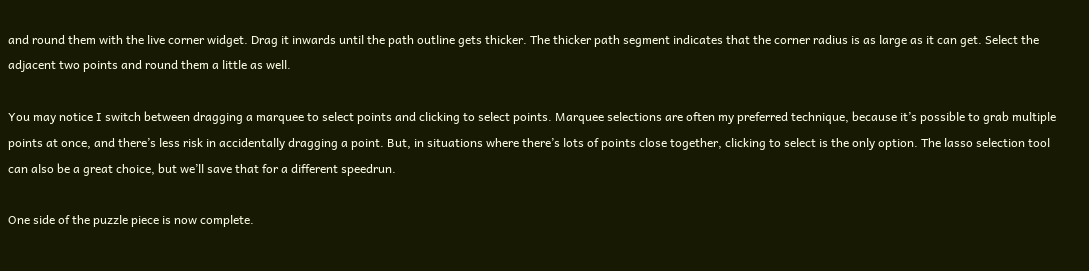and round them with the live corner widget. Drag it inwards until the path outline gets thicker. The thicker path segment indicates that the corner radius is as large as it can get. Select the adjacent two points and round them a little as well.

You may notice I switch between dragging a marquee to select points and clicking to select points. Marquee selections are often my preferred technique, because it’s possible to grab multiple points at once, and there’s less risk in accidentally dragging a point. But, in situations where there’s lots of points close together, clicking to select is the only option. The lasso selection tool can also be a great choice, but we’ll save that for a different speedrun.

One side of the puzzle piece is now complete.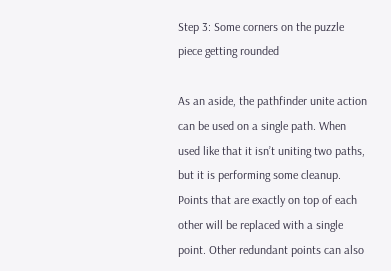Step 3: Some corners on the puzzle piece getting rounded

As an aside, the pathfinder unite action can be used on a single path. When used like that it isn’t uniting two paths, but it is performing some cleanup. Points that are exactly on top of each other will be replaced with a single point. Other redundant points can also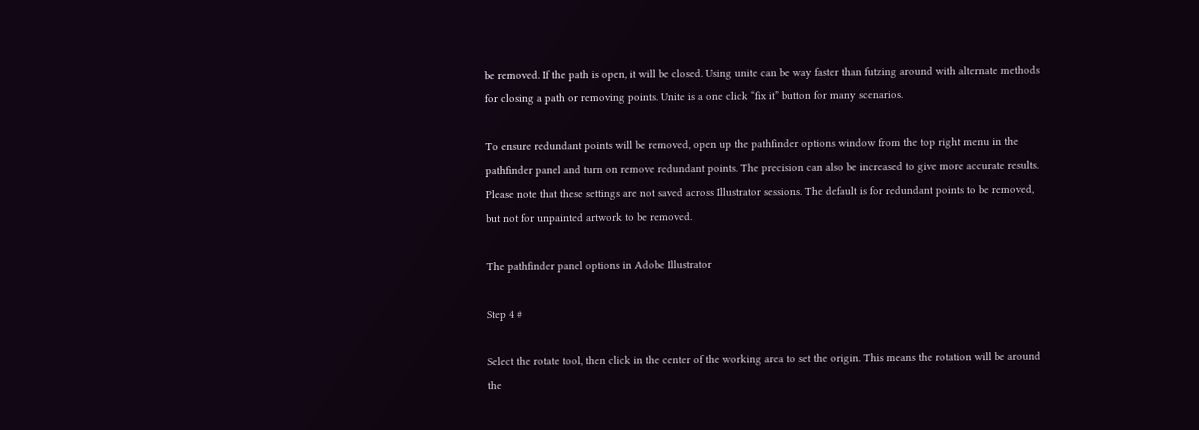be removed. If the path is open, it will be closed. Using unite can be way faster than futzing around with alternate methods for closing a path or removing points. Unite is a one click “fix it” button for many scenarios.

To ensure redundant points will be removed, open up the pathfinder options window from the top right menu in the pathfinder panel and turn on remove redundant points. The precision can also be increased to give more accurate results. Please note that these settings are not saved across Illustrator sessions. The default is for redundant points to be removed, but not for unpainted artwork to be removed.

The pathfinder panel options in Adobe Illustrator

Step 4 #

Select the rotate tool, then click in the center of the working area to set the origin. This means the rotation will be around the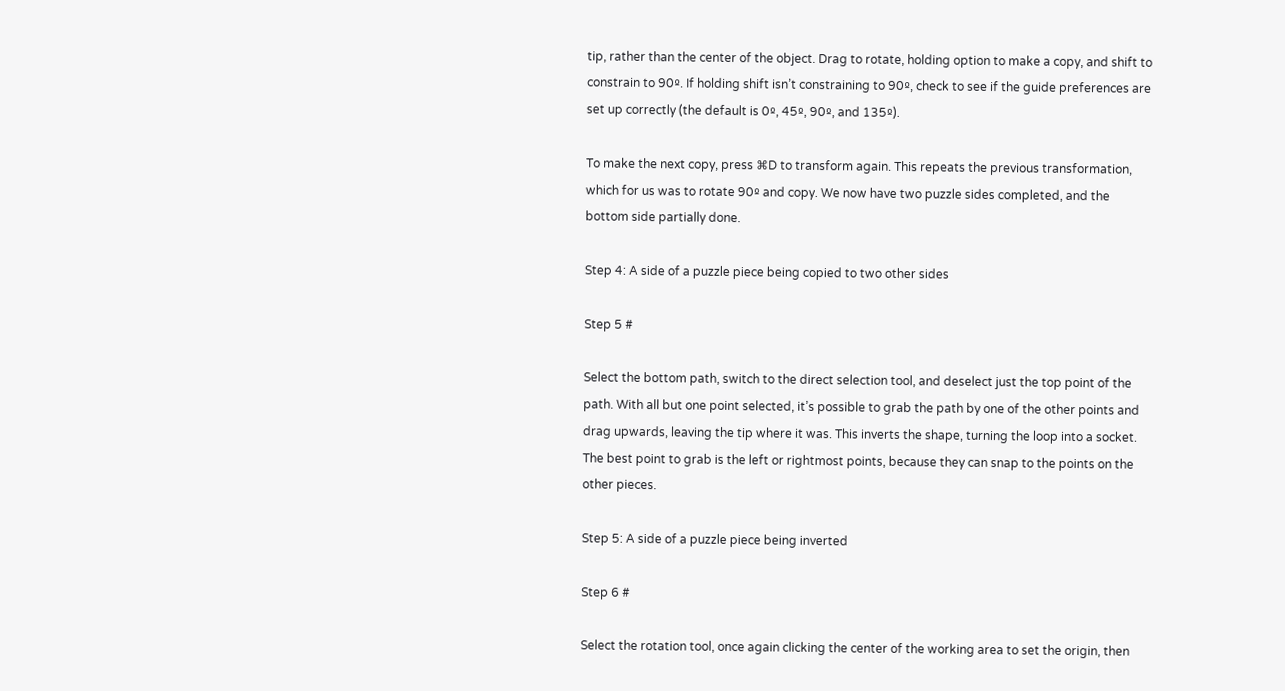tip, rather than the center of the object. Drag to rotate, holding option to make a copy, and shift to constrain to 90º. If holding shift isn’t constraining to 90º, check to see if the guide preferences are set up correctly (the default is 0º, 45º, 90º, and 135º).

To make the next copy, press ⌘D to transform again. This repeats the previous transformation, which for us was to rotate 90º and copy. We now have two puzzle sides completed, and the bottom side partially done.

Step 4: A side of a puzzle piece being copied to two other sides

Step 5 #

Select the bottom path, switch to the direct selection tool, and deselect just the top point of the path. With all but one point selected, it’s possible to grab the path by one of the other points and drag upwards, leaving the tip where it was. This inverts the shape, turning the loop into a socket. The best point to grab is the left or rightmost points, because they can snap to the points on the other pieces.

Step 5: A side of a puzzle piece being inverted

Step 6 #

Select the rotation tool, once again clicking the center of the working area to set the origin, then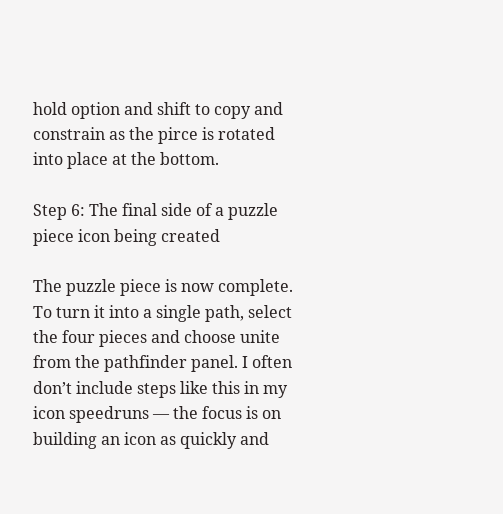hold option and shift to copy and constrain as the pirce is rotated into place at the bottom.

Step 6: The final side of a puzzle piece icon being created

The puzzle piece is now complete. To turn it into a single path, select the four pieces and choose unite from the pathfinder panel. I often don’t include steps like this in my icon speedruns — the focus is on building an icon as quickly and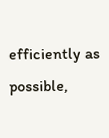efficiently as possible,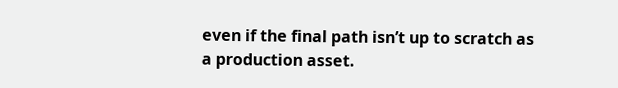even if the final path isn’t up to scratch as a production asset.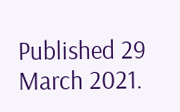Published 29 March 2021.